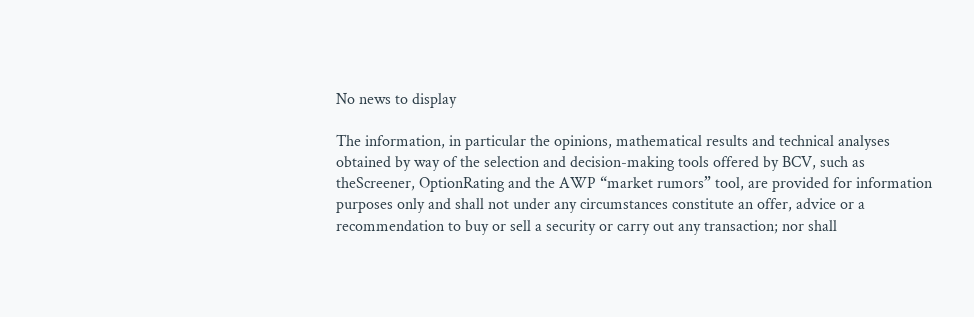No news to display

The information, in particular the opinions, mathematical results and technical analyses obtained by way of the selection and decision-making tools offered by BCV, such as theScreener, OptionRating and the AWP “market rumors” tool, are provided for information purposes only and shall not under any circumstances constitute an offer, advice or a recommendation to buy or sell a security or carry out any transaction; nor shall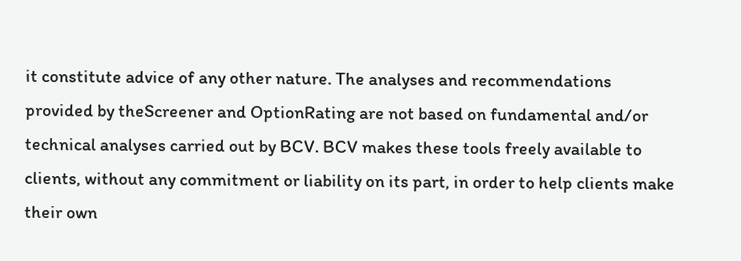it constitute advice of any other nature. The analyses and recommendations provided by theScreener and OptionRating are not based on fundamental and/or technical analyses carried out by BCV. BCV makes these tools freely available to clients, without any commitment or liability on its part, in order to help clients make their own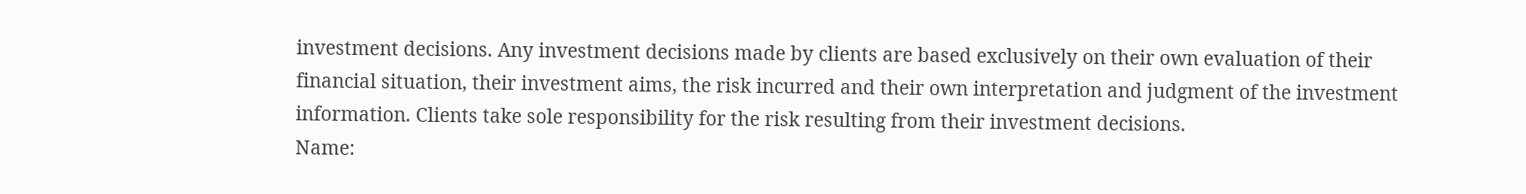investment decisions. Any investment decisions made by clients are based exclusively on their own evaluation of their financial situation, their investment aims, the risk incurred and their own interpretation and judgment of the investment information. Clients take sole responsibility for the risk resulting from their investment decisions.
Name: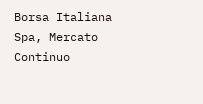Borsa Italiana Spa, Mercato Continuo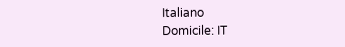Italiano
Domicile: IT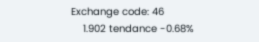Exchange code: 46
    1.902 tendance -0.68%